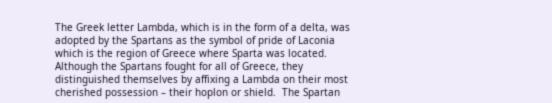The Greek letter Lambda, which is in the form of a delta, was adopted by the Spartans as the symbol of pride of Laconia which is the region of Greece where Sparta was located.  Although the Spartans fought for all of Greece, they distinguished themselves by affixing a Lambda on their most cherished possession – their hoplon or shield.  The Spartan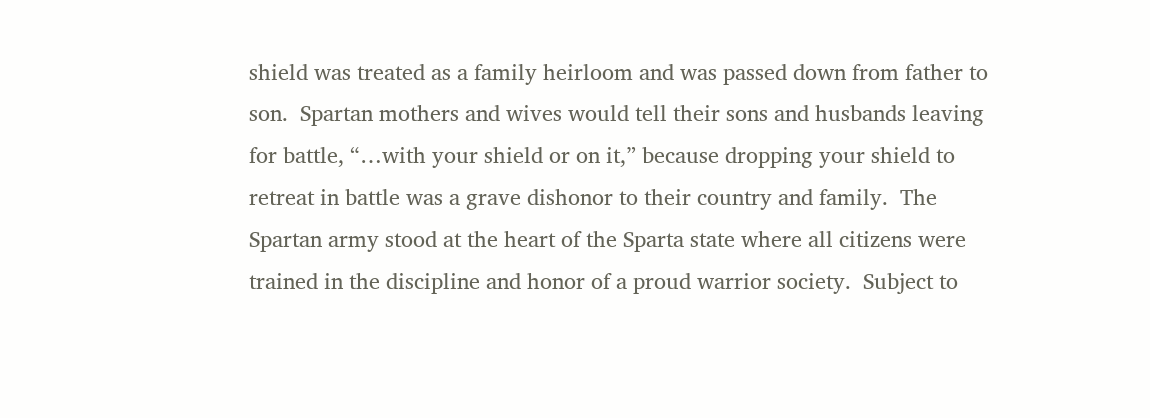shield was treated as a family heirloom and was passed down from father to son.  Spartan mothers and wives would tell their sons and husbands leaving for battle, “…with your shield or on it,” because dropping your shield to retreat in battle was a grave dishonor to their country and family.  The Spartan army stood at the heart of the Sparta state where all citizens were trained in the discipline and honor of a proud warrior society.  Subject to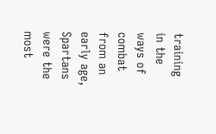training in the ways of combat from an early age, Spartans were the most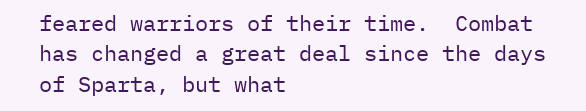feared warriors of their time.  Combat has changed a great deal since the days of Sparta, but what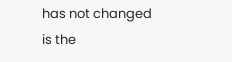has not changed is the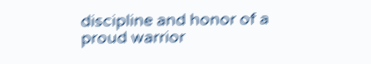discipline and honor of a proud warrior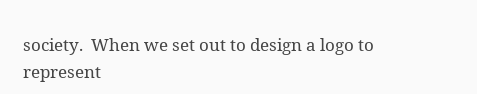society.  When we set out to design a logo to represent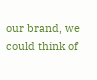our brand, we could think of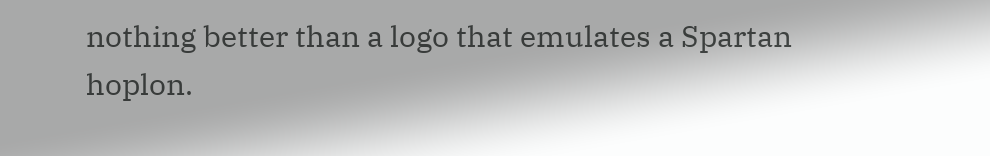nothing better than a logo that emulates a Spartan hoplon.